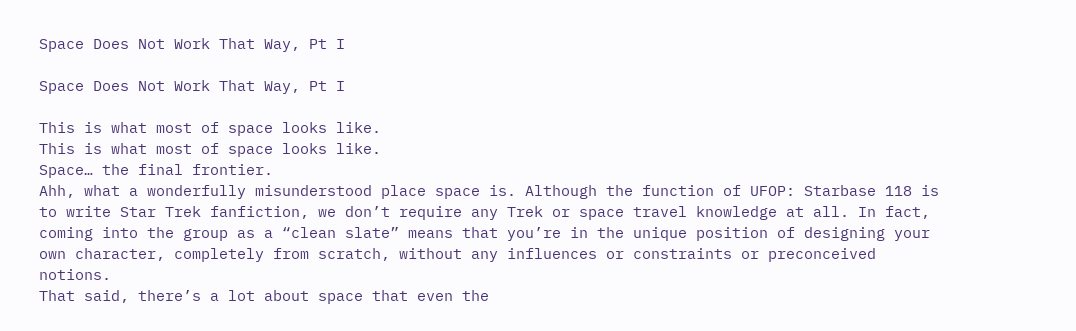Space Does Not Work That Way, Pt I

Space Does Not Work That Way, Pt I

This is what most of space looks like.
This is what most of space looks like.
Space… the final frontier.
Ahh, what a wonderfully misunderstood place space is. Although the function of UFOP: Starbase 118 is to write Star Trek fanfiction, we don’t require any Trek or space travel knowledge at all. In fact, coming into the group as a “clean slate” means that you’re in the unique position of designing your own character, completely from scratch, without any influences or constraints or preconceived notions.
That said, there’s a lot about space that even the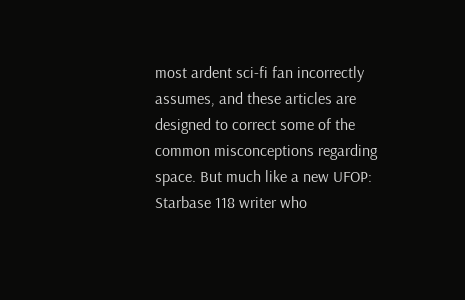most ardent sci-fi fan incorrectly assumes, and these articles are designed to correct some of the common misconceptions regarding space. But much like a new UFOP: Starbase 118 writer who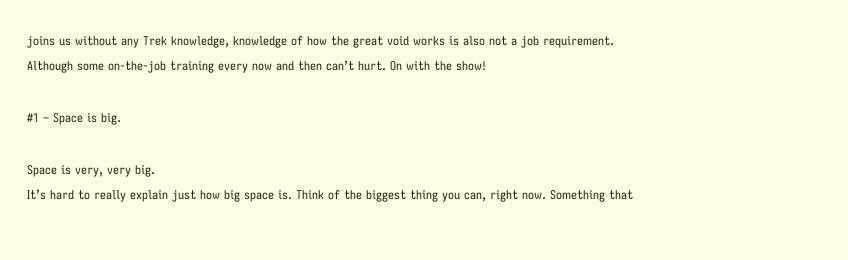joins us without any Trek knowledge, knowledge of how the great void works is also not a job requirement.
Although some on-the-job training every now and then can’t hurt. On with the show!

#1 – Space is big.

Space is very, very big.
It’s hard to really explain just how big space is. Think of the biggest thing you can, right now. Something that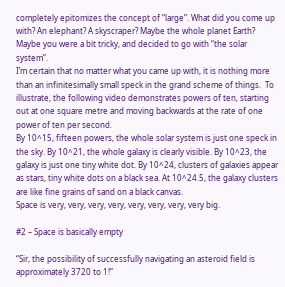completely epitomizes the concept of “large”. What did you come up with? An elephant? A skyscraper? Maybe the whole planet Earth?
Maybe you were a bit tricky, and decided to go with “the solar system”.
I’m certain that no matter what you came up with, it is nothing more than an infinitesimally small speck in the grand scheme of things.  To illustrate, the following video demonstrates powers of ten, starting out at one square metre and moving backwards at the rate of one power of ten per second.
By 10^15, fifteen powers, the whole solar system is just one speck in the sky. By 10^21, the whole galaxy is clearly visible. By 10^23, the galaxy is just one tiny white dot. By 10^24, clusters of galaxies appear as stars, tiny white dots on a black sea. At 10^24.5, the galaxy clusters are like fine grains of sand on a black canvas.
Space is very, very, very, very, very, very, very, very big.

#2 – Space is basically empty

“Sir, the possibility of successfully navigating an asteroid field is approximately 3720 to 1!”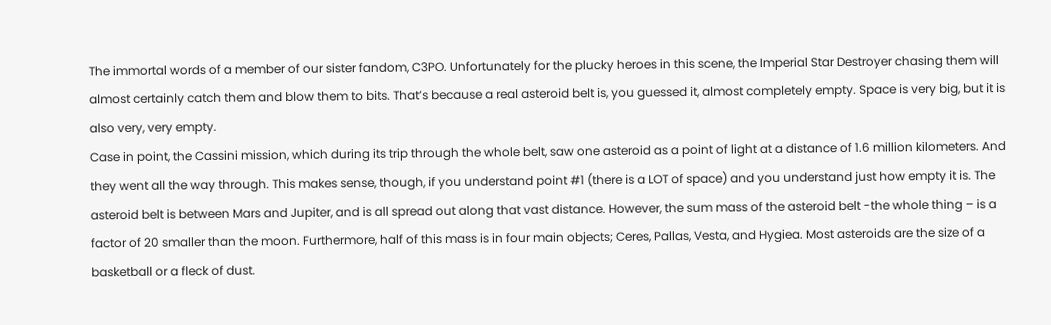The immortal words of a member of our sister fandom, C3PO. Unfortunately for the plucky heroes in this scene, the Imperial Star Destroyer chasing them will almost certainly catch them and blow them to bits. That’s because a real asteroid belt is, you guessed it, almost completely empty. Space is very big, but it is also very, very empty.
Case in point, the Cassini mission, which during its trip through the whole belt, saw one asteroid as a point of light at a distance of 1.6 million kilometers. And they went all the way through. This makes sense, though, if you understand point #1 (there is a LOT of space) and you understand just how empty it is. The asteroid belt is between Mars and Jupiter, and is all spread out along that vast distance. However, the sum mass of the asteroid belt -the whole thing – is a factor of 20 smaller than the moon. Furthermore, half of this mass is in four main objects; Ceres, Pallas, Vesta, and Hygiea. Most asteroids are the size of a basketball or a fleck of dust.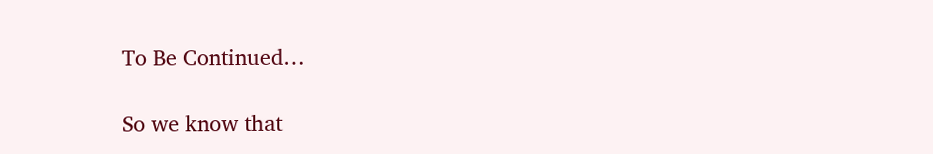To Be Continued…

So we know that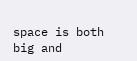space is both big and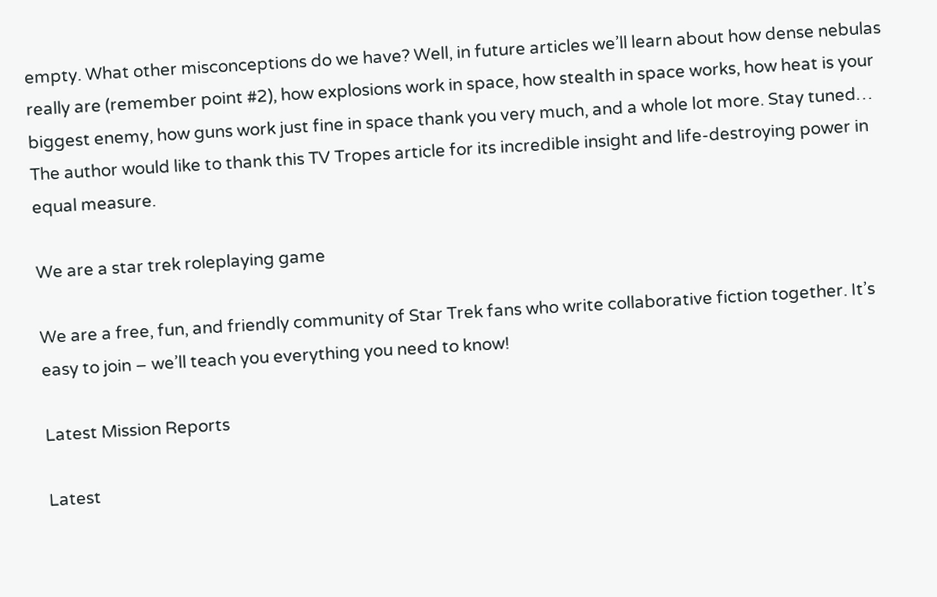empty. What other misconceptions do we have? Well, in future articles we’ll learn about how dense nebulas really are (remember point #2), how explosions work in space, how stealth in space works, how heat is your biggest enemy, how guns work just fine in space thank you very much, and a whole lot more. Stay tuned…
The author would like to thank this TV Tropes article for its incredible insight and life-destroying power in equal measure.

We are a star trek roleplaying game

We are a free, fun, and friendly community of Star Trek fans who write collaborative fiction together. It’s easy to join – we’ll teach you everything you need to know!

Latest Mission Reports

Latest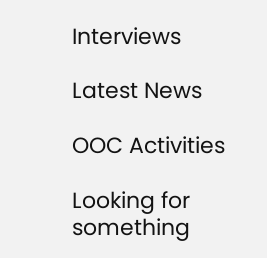Interviews

Latest News

OOC Activities

Looking for something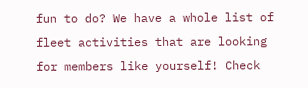fun to do? We have a whole list of fleet activities that are looking for members like yourself! Check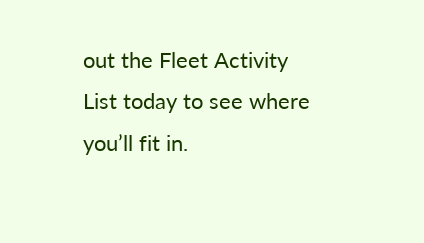out the Fleet Activity List today to see where you’ll fit in.